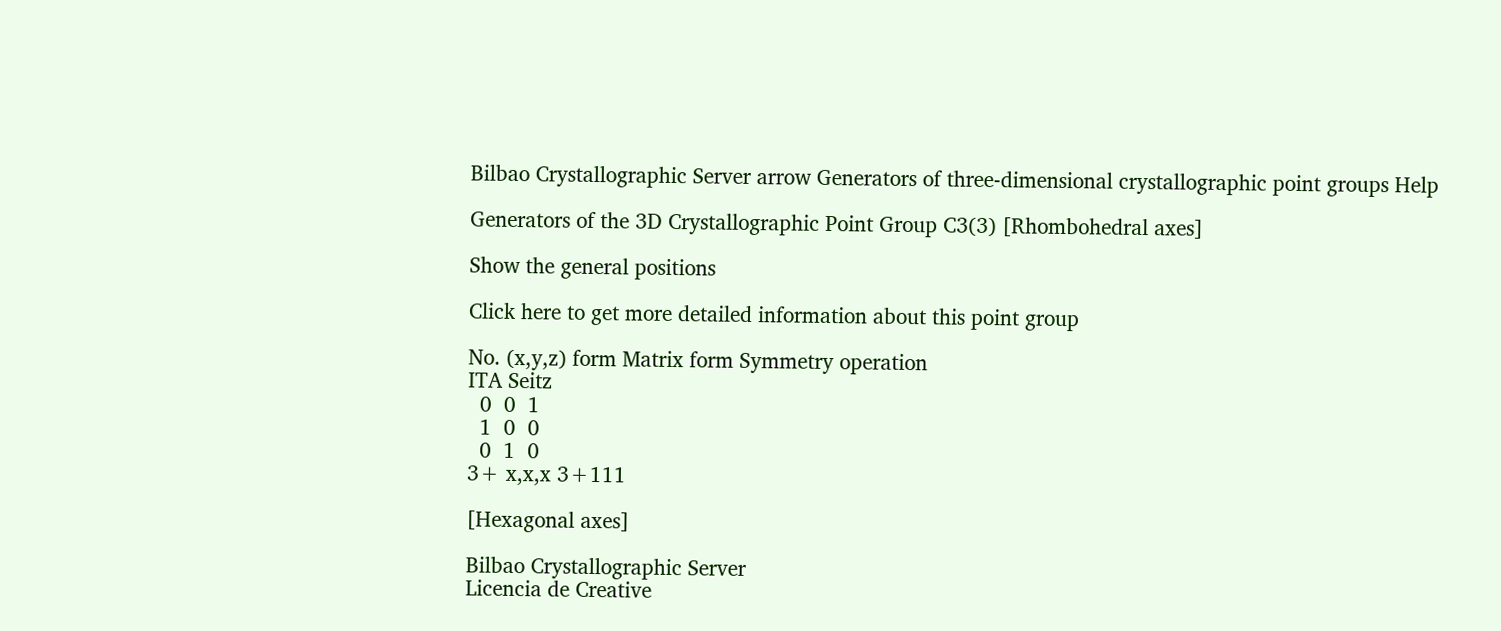Bilbao Crystallographic Server arrow Generators of three-dimensional crystallographic point groups Help

Generators of the 3D Crystallographic Point Group C3(3) [Rhombohedral axes]

Show the general positions

Click here to get more detailed information about this point group

No. (x,y,z) form Matrix form Symmetry operation
ITA Seitz
  0  0  1
  1  0  0
  0  1  0
3+ x,x,x 3+111

[Hexagonal axes]

Bilbao Crystallographic Server
Licencia de Creative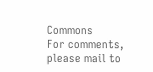Commons
For comments, please mail to